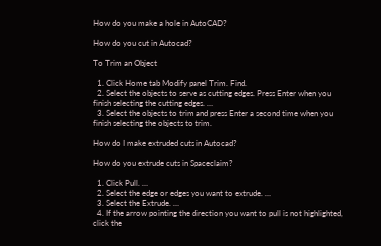How do you make a hole in AutoCAD?

How do you cut in Autocad?

To Trim an Object

  1. Click Home tab Modify panel Trim. Find.
  2. Select the objects to serve as cutting edges. Press Enter when you finish selecting the cutting edges. …
  3. Select the objects to trim and press Enter a second time when you finish selecting the objects to trim.

How do I make extruded cuts in Autocad?

How do you extrude cuts in Spaceclaim?

  1. Click Pull. …
  2. Select the edge or edges you want to extrude. …
  3. Select the Extrude. …
  4. If the arrow pointing the direction you want to pull is not highlighted, click the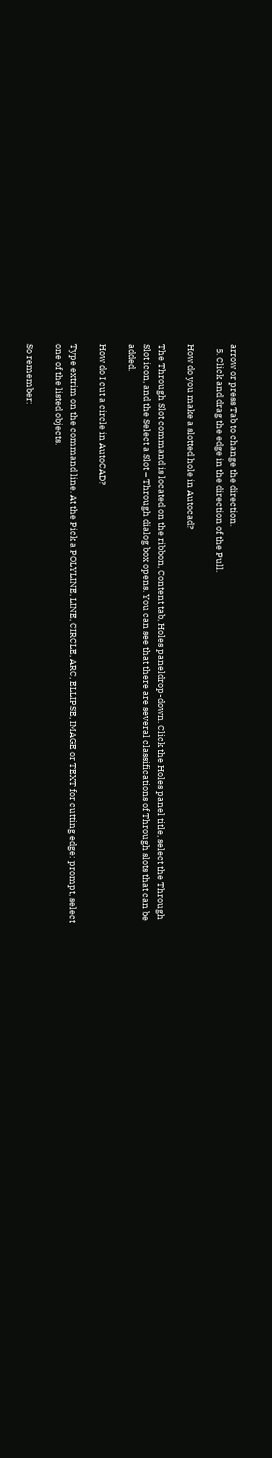arrow or press Tab to change the direction.
  5. Click and drag the edge in the direction of the Pull.

How do you make a slotted hole in Autocad?

The Through Slot command is located on the ribbon, Content tab, Holes paneldrop-down. Click the Holes panel title, select the Through Slot icon, and the Select a Slot – Through dialog box opens. You can see that there are several classifications of Through slots that can be added.

How do I cut a circle in AutoCAD?

Type extrim on the command line. At the Pick a POLYLINE, LINE, CIRCLE, ARC, ELLIPSE, IMAGE or TEXT for cutting edge: prompt, select one of the listed objects.

So remember: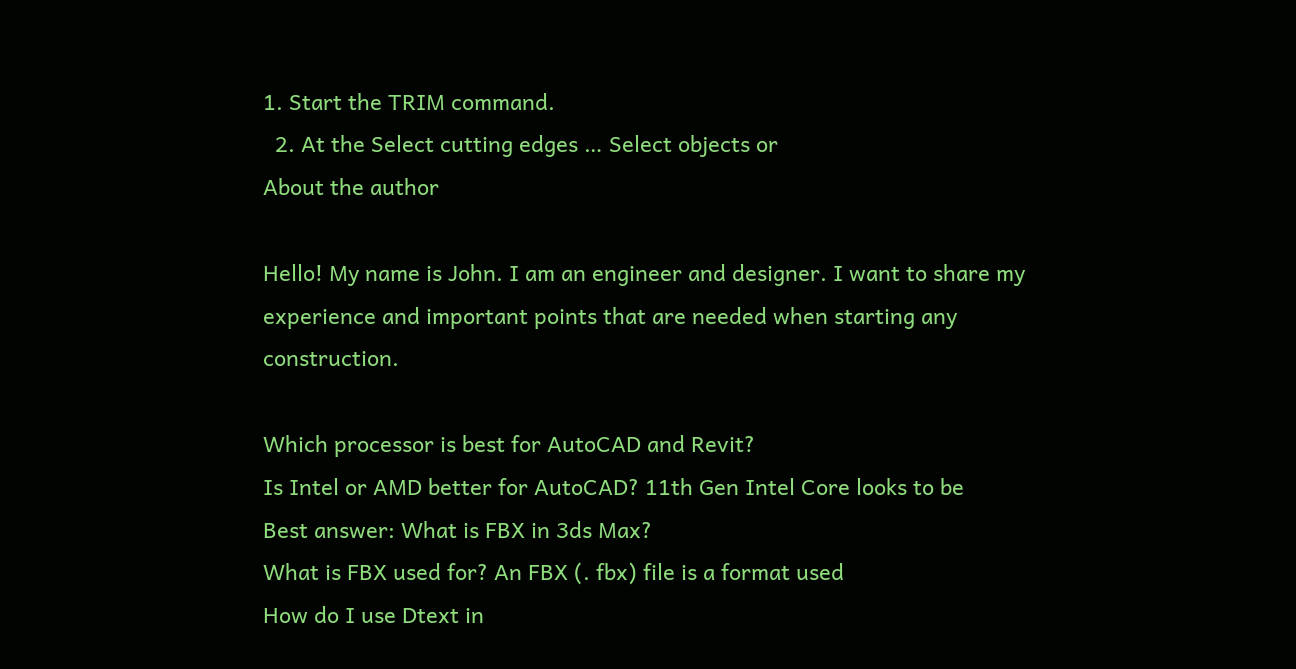1. Start the TRIM command.
  2. At the Select cutting edges … Select objects or
About the author

Hello! My name is John. I am an engineer and designer. I want to share my experience and important points that are needed when starting any construction.

Which processor is best for AutoCAD and Revit?
Is Intel or AMD better for AutoCAD? 11th Gen Intel Core looks to be
Best answer: What is FBX in 3ds Max?
What is FBX used for? An FBX (. fbx) file is a format used
How do I use Dtext in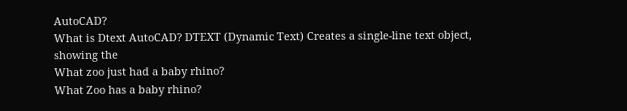AutoCAD?
What is Dtext AutoCAD? DTEXT (Dynamic Text) Creates a single-line text object, showing the
What zoo just had a baby rhino?
What Zoo has a baby rhino?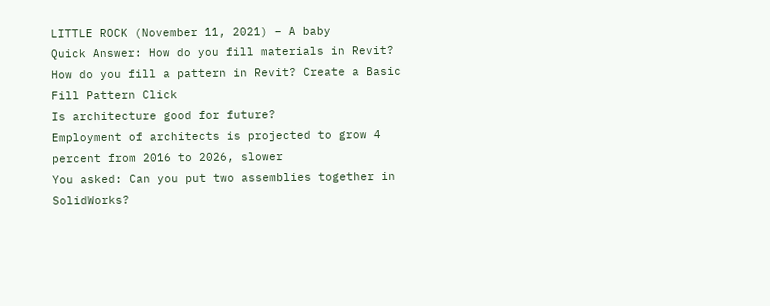LITTLE ROCK (November 11, 2021) – A baby
Quick Answer: How do you fill materials in Revit?
How do you fill a pattern in Revit? Create a Basic Fill Pattern Click
Is architecture good for future?
Employment of architects is projected to grow 4 percent from 2016 to 2026, slower
You asked: Can you put two assemblies together in SolidWorks?